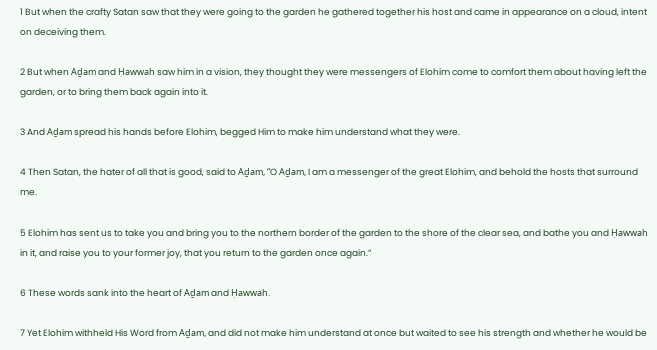1 But when the crafty Satan saw that they were going to the garden he gathered together his host and came in appearance on a cloud, intent on deceiving them.

2 But when Aḏam and Ḥawwah saw him in a vision, they thought they were messengers of Elohim come to comfort them about having left the garden, or to bring them back again into it.

3 And Aḏam spread his hands before Elohim, begged Him to make him understand what they were.

4 Then Satan, the hater of all that is good, said to Aḏam, “O Aḏam, I am a messenger of the great Elohim, and behold the hosts that surround me.

5 Elohim has sent us to take you and bring you to the northern border of the garden to the shore of the clear sea, and bathe you and Ḥawwah in it, and raise you to your former joy, that you return to the garden once again.”

6 These words sank into the heart of Aḏam and Ḥawwah.

7 Yet Elohim withheld His Word from Aḏam, and did not make him understand at once but waited to see his strength and whether he would be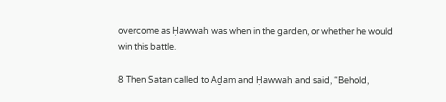overcome as Ḥawwah was when in the garden, or whether he would win this battle.

8 Then Satan called to Aḏam and Ḥawwah and said, “Behold,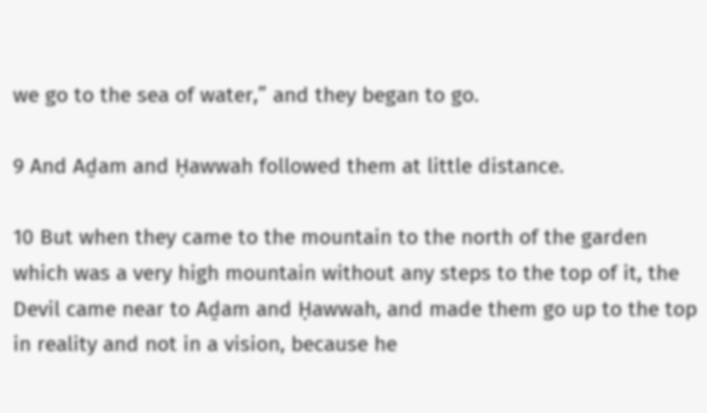we go to the sea of water,” and they began to go.

9 And Aḏam and Ḥawwah followed them at little distance.

10 But when they came to the mountain to the north of the garden which was a very high mountain without any steps to the top of it, the Devil came near to Aḏam and Ḥawwah, and made them go up to the top in reality and not in a vision, because he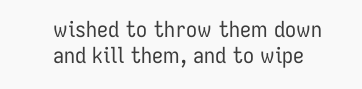wished to throw them down and kill them, and to wipe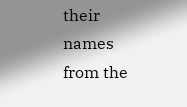their names from the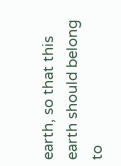earth, so that this earth should belong to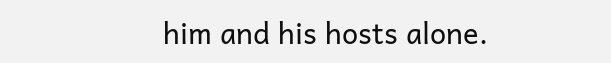him and his hosts alone.